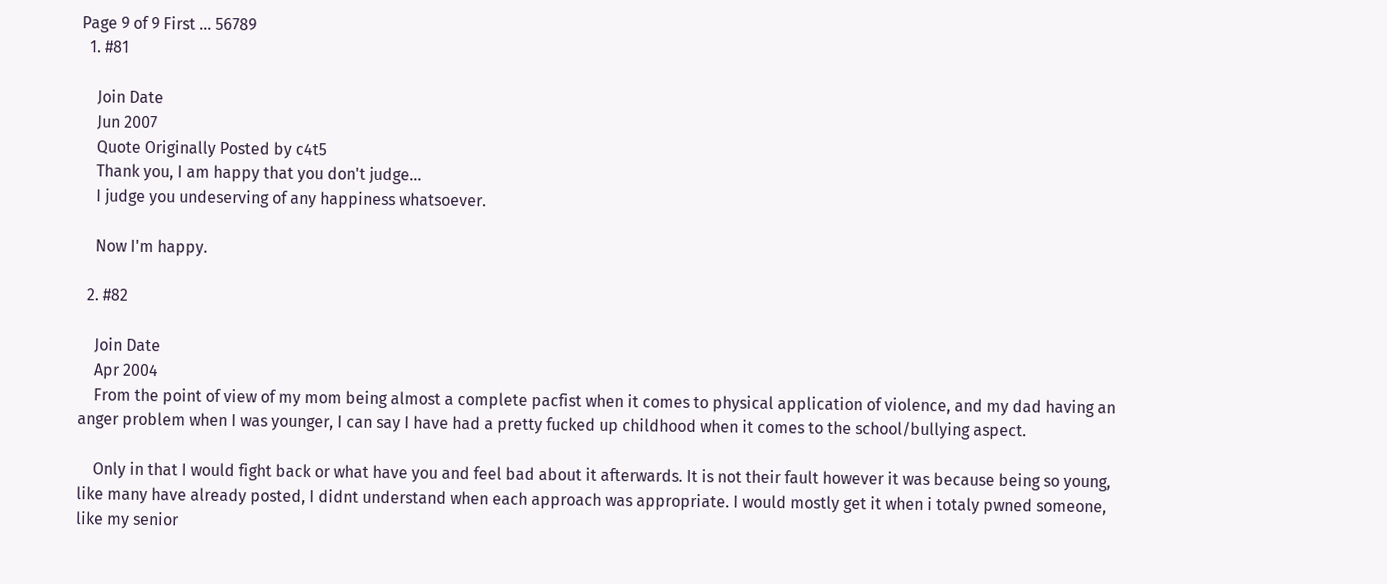Page 9 of 9 First ... 56789
  1. #81

    Join Date
    Jun 2007
    Quote Originally Posted by c4t5
    Thank you, I am happy that you don't judge...
    I judge you undeserving of any happiness whatsoever.

    Now I'm happy.

  2. #82

    Join Date
    Apr 2004
    From the point of view of my mom being almost a complete pacfist when it comes to physical application of violence, and my dad having an anger problem when I was younger, I can say I have had a pretty fucked up childhood when it comes to the school/bullying aspect.

    Only in that I would fight back or what have you and feel bad about it afterwards. It is not their fault however it was because being so young, like many have already posted, I didnt understand when each approach was appropriate. I would mostly get it when i totaly pwned someone, like my senior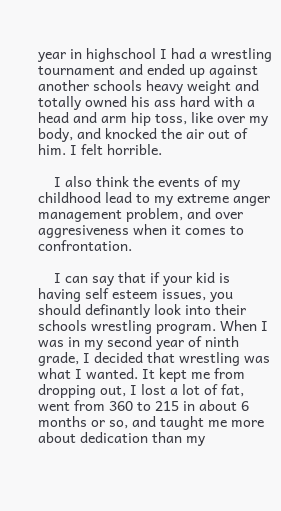year in highschool I had a wrestling tournament and ended up against another schools heavy weight and totally owned his ass hard with a head and arm hip toss, like over my body, and knocked the air out of him. I felt horrible.

    I also think the events of my childhood lead to my extreme anger management problem, and over aggresiveness when it comes to confrontation.

    I can say that if your kid is having self esteem issues, you should definantly look into their schools wrestling program. When I was in my second year of ninth grade, I decided that wrestling was what I wanted. It kept me from dropping out, I lost a lot of fat, went from 360 to 215 in about 6 months or so, and taught me more about dedication than my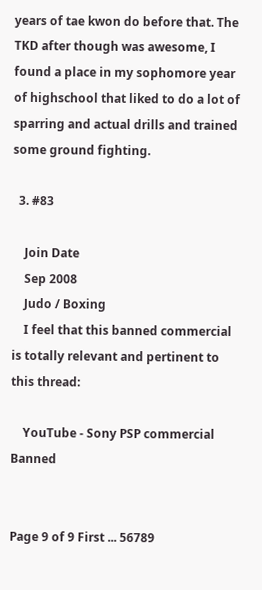years of tae kwon do before that. The TKD after though was awesome, I found a place in my sophomore year of highschool that liked to do a lot of sparring and actual drills and trained some ground fighting.

  3. #83

    Join Date
    Sep 2008
    Judo / Boxing
    I feel that this banned commercial is totally relevant and pertinent to this thread:

    YouTube - Sony PSP commercial Banned


Page 9 of 9 First ... 56789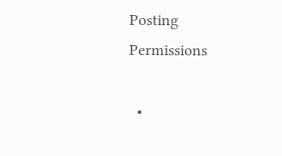Posting Permissions

  •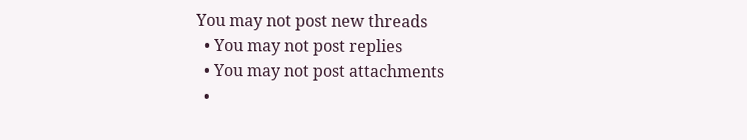You may not post new threads
  • You may not post replies
  • You may not post attachments
  •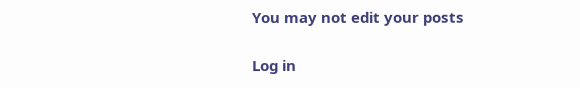You may not edit your posts

Log in